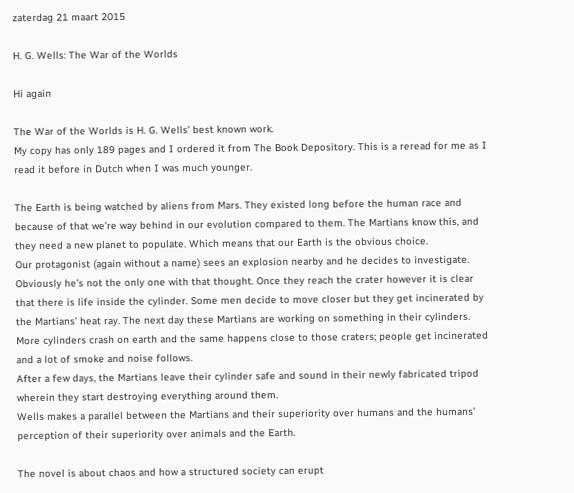zaterdag 21 maart 2015

H. G. Wells: The War of the Worlds

Hi again

The War of the Worlds is H. G. Wells’ best known work.
My copy has only 189 pages and I ordered it from The Book Depository. This is a reread for me as I read it before in Dutch when I was much younger.

The Earth is being watched by aliens from Mars. They existed long before the human race and because of that we’re way behind in our evolution compared to them. The Martians know this, and they need a new planet to populate. Which means that our Earth is the obvious choice.
Our protagonist (again without a name) sees an explosion nearby and he decides to investigate. Obviously he’s not the only one with that thought. Once they reach the crater however it is clear that there is life inside the cylinder. Some men decide to move closer but they get incinerated by the Martians’ heat ray. The next day these Martians are working on something in their cylinders.
More cylinders crash on earth and the same happens close to those craters; people get incinerated and a lot of smoke and noise follows.
After a few days, the Martians leave their cylinder safe and sound in their newly fabricated tripod wherein they start destroying everything around them.
Wells makes a parallel between the Martians and their superiority over humans and the humans’ perception of their superiority over animals and the Earth.

The novel is about chaos and how a structured society can erupt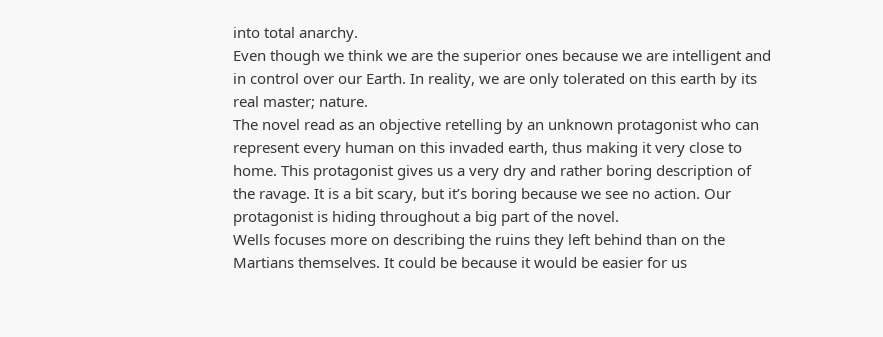into total anarchy.
Even though we think we are the superior ones because we are intelligent and in control over our Earth. In reality, we are only tolerated on this earth by its real master; nature.
The novel read as an objective retelling by an unknown protagonist who can represent every human on this invaded earth, thus making it very close to home. This protagonist gives us a very dry and rather boring description of the ravage. It is a bit scary, but it’s boring because we see no action. Our protagonist is hiding throughout a big part of the novel.
Wells focuses more on describing the ruins they left behind than on the Martians themselves. It could be because it would be easier for us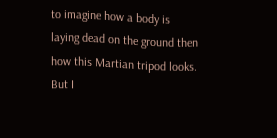to imagine how a body is laying dead on the ground then how this Martian tripod looks. But I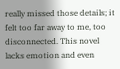really missed those details; it felt too far away to me, too disconnected. This novel lacks emotion and even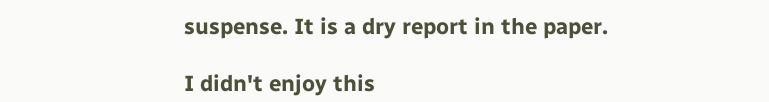suspense. It is a dry report in the paper.

I didn't enjoy this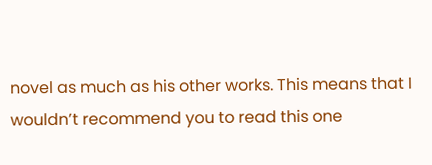novel as much as his other works. This means that I wouldn’t recommend you to read this one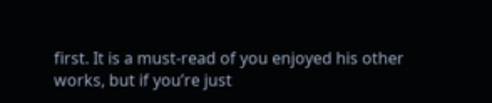first. It is a must-read of you enjoyed his other works, but if you’re just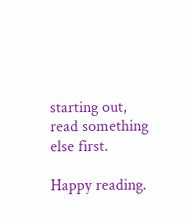starting out, read something else first.

Happy reading.